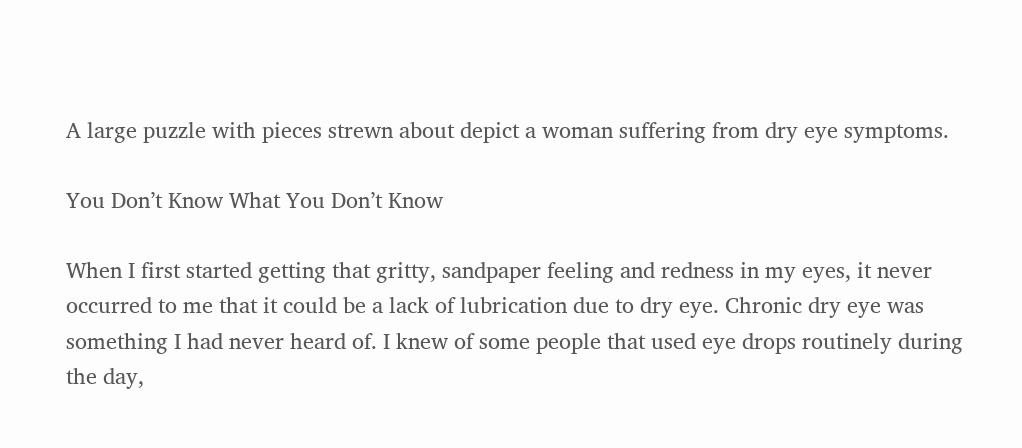A large puzzle with pieces strewn about depict a woman suffering from dry eye symptoms.

You Don’t Know What You Don’t Know

When I first started getting that gritty, sandpaper feeling and redness in my eyes, it never occurred to me that it could be a lack of lubrication due to dry eye. Chronic dry eye was something I had never heard of. I knew of some people that used eye drops routinely during the day,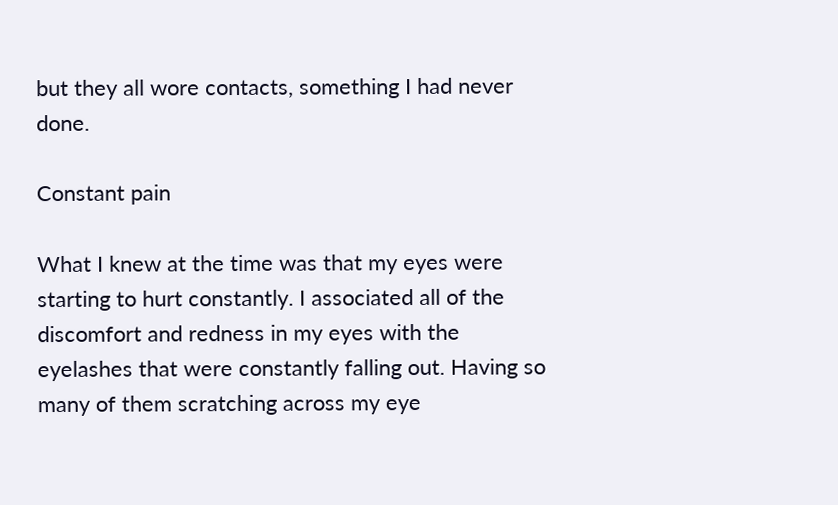but they all wore contacts, something I had never done.

Constant pain

What I knew at the time was that my eyes were starting to hurt constantly. I associated all of the discomfort and redness in my eyes with the eyelashes that were constantly falling out. Having so many of them scratching across my eye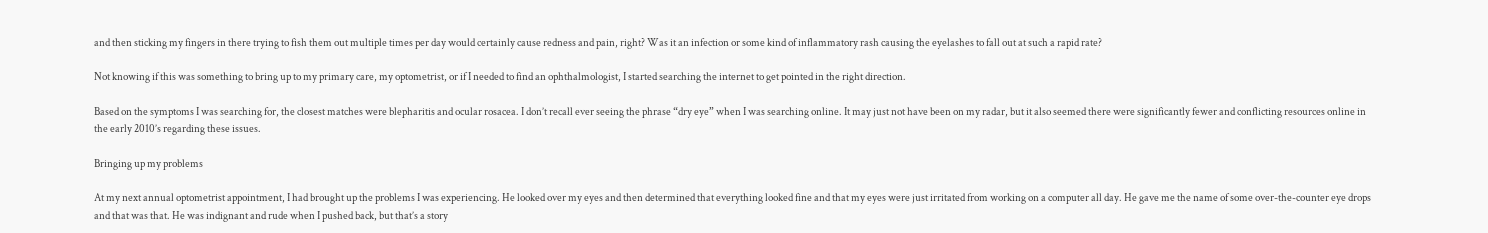and then sticking my fingers in there trying to fish them out multiple times per day would certainly cause redness and pain, right? Was it an infection or some kind of inflammatory rash causing the eyelashes to fall out at such a rapid rate?

Not knowing if this was something to bring up to my primary care, my optometrist, or if I needed to find an ophthalmologist, I started searching the internet to get pointed in the right direction.

Based on the symptoms I was searching for, the closest matches were blepharitis and ocular rosacea. I don’t recall ever seeing the phrase “dry eye” when I was searching online. It may just not have been on my radar, but it also seemed there were significantly fewer and conflicting resources online in the early 2010’s regarding these issues.

Bringing up my problems

At my next annual optometrist appointment, I had brought up the problems I was experiencing. He looked over my eyes and then determined that everything looked fine and that my eyes were just irritated from working on a computer all day. He gave me the name of some over-the-counter eye drops and that was that. He was indignant and rude when I pushed back, but that’s a story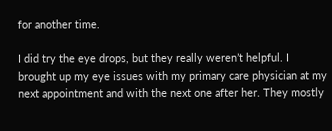for another time.

I did try the eye drops, but they really weren’t helpful. I brought up my eye issues with my primary care physician at my next appointment and with the next one after her. They mostly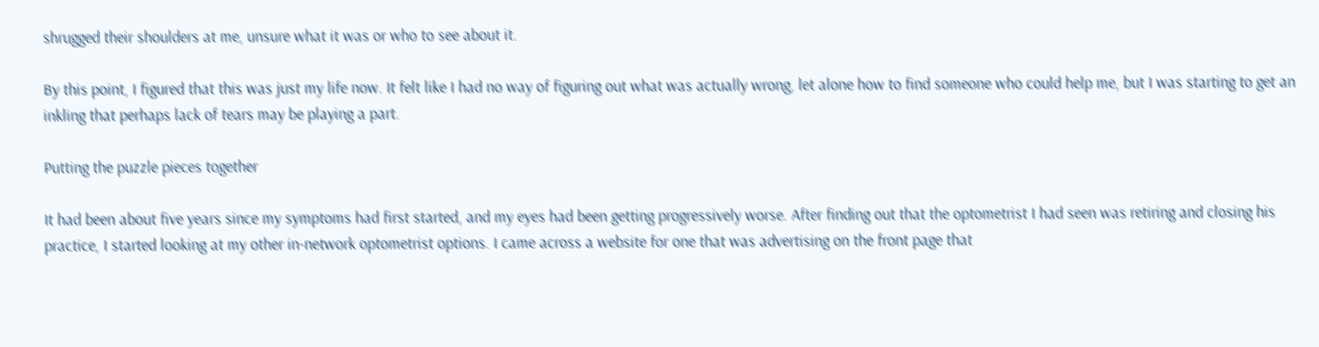shrugged their shoulders at me, unsure what it was or who to see about it.

By this point, I figured that this was just my life now. It felt like I had no way of figuring out what was actually wrong, let alone how to find someone who could help me, but I was starting to get an inkling that perhaps lack of tears may be playing a part.

Putting the puzzle pieces together

It had been about five years since my symptoms had first started, and my eyes had been getting progressively worse. After finding out that the optometrist I had seen was retiring and closing his practice, I started looking at my other in-network optometrist options. I came across a website for one that was advertising on the front page that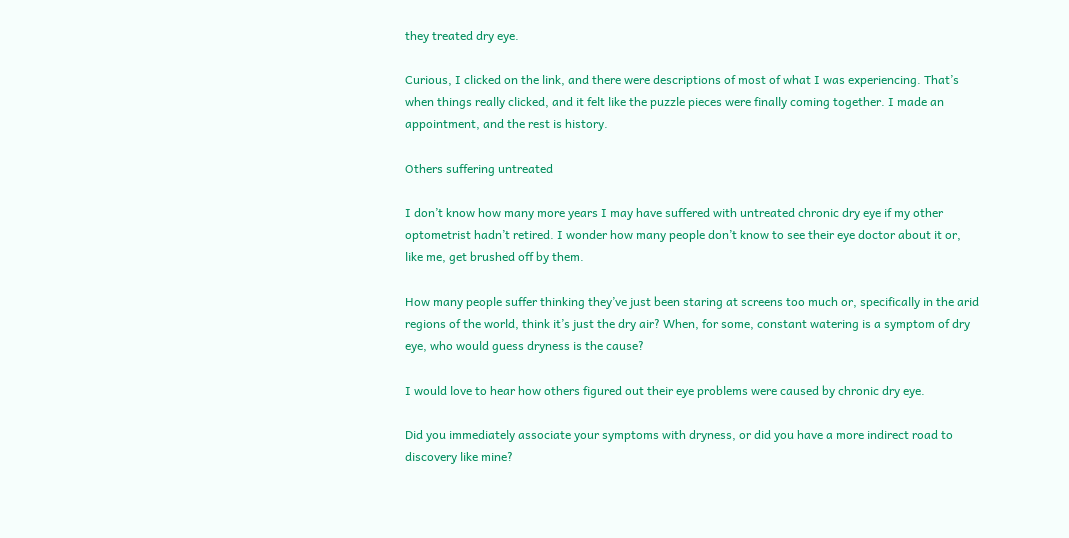they treated dry eye.

Curious, I clicked on the link, and there were descriptions of most of what I was experiencing. That’s when things really clicked, and it felt like the puzzle pieces were finally coming together. I made an appointment, and the rest is history.

Others suffering untreated

I don’t know how many more years I may have suffered with untreated chronic dry eye if my other optometrist hadn’t retired. I wonder how many people don’t know to see their eye doctor about it or, like me, get brushed off by them.

How many people suffer thinking they’ve just been staring at screens too much or, specifically in the arid regions of the world, think it’s just the dry air? When, for some, constant watering is a symptom of dry eye, who would guess dryness is the cause?

I would love to hear how others figured out their eye problems were caused by chronic dry eye.

Did you immediately associate your symptoms with dryness, or did you have a more indirect road to discovery like mine?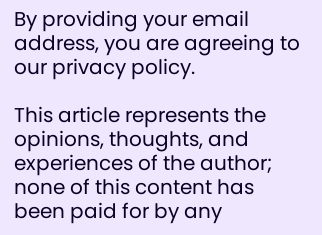By providing your email address, you are agreeing to our privacy policy.

This article represents the opinions, thoughts, and experiences of the author; none of this content has been paid for by any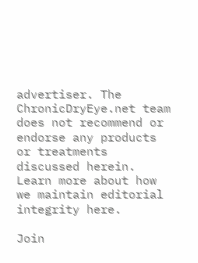advertiser. The ChronicDryEye.net team does not recommend or endorse any products or treatments discussed herein. Learn more about how we maintain editorial integrity here.

Join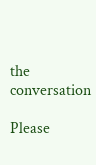the conversation

Please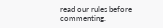read our rules before commenting.